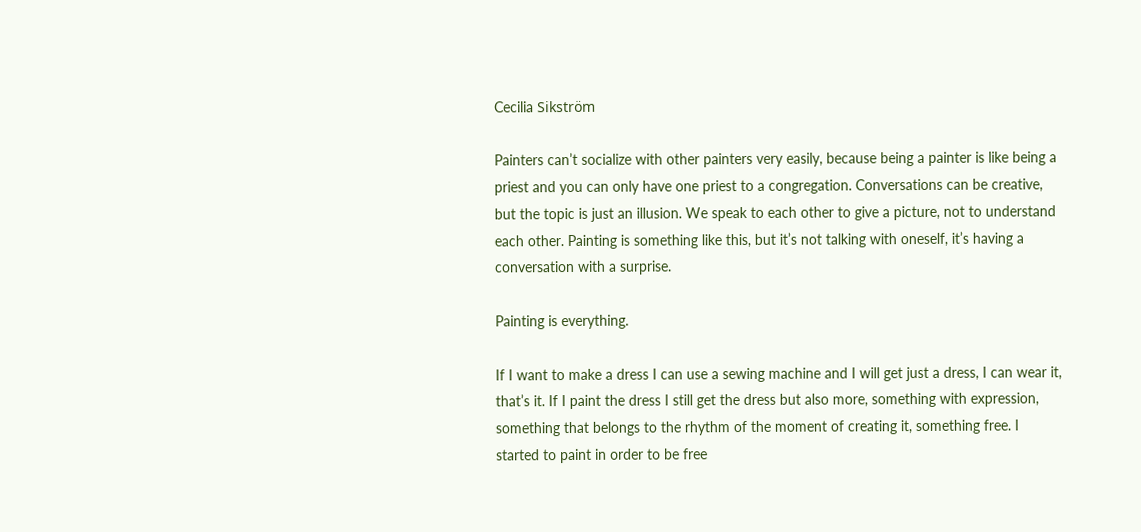Cecilia Sikström

Painters can’t socialize with other painters very easily, because being a painter is like being a priest and you can only have one priest to a congregation. Conversations can be creative, but the topic is just an illusion. We speak to each other to give a picture, not to understand each other. Painting is something like this, but it’s not talking with oneself, it’s having a conversation with a surprise.

Painting is everything.

If I want to make a dress I can use a sewing machine and I will get just a dress, I can wear it, that’s it. If I paint the dress I still get the dress but also more, something with expression, something that belongs to the rhythm of the moment of creating it, something free. I started to paint in order to be free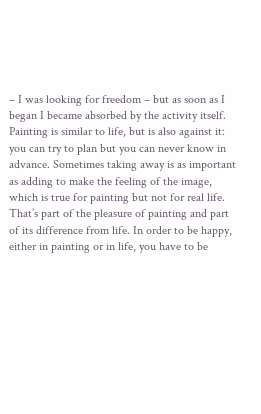– I was looking for freedom – but as soon as I began I became absorbed by the activity itself. Painting is similar to life, but is also against it: you can try to plan but you can never know in advance. Sometimes taking away is as important as adding to make the feeling of the image, which is true for painting but not for real life. That’s part of the pleasure of painting and part of its difference from life. In order to be happy, either in painting or in life, you have to be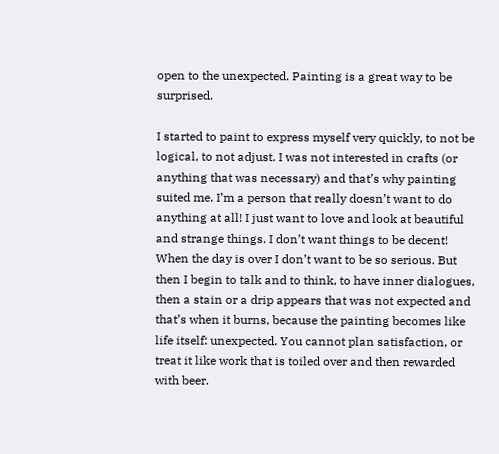open to the unexpected. Painting is a great way to be surprised.

I started to paint to express myself very quickly, to not be logical, to not adjust. I was not interested in crafts (or anything that was necessary) and that’s why painting suited me. I’m a person that really doesn’t want to do anything at all! I just want to love and look at beautiful and strange things. I don’t want things to be decent! When the day is over I don’t want to be so serious. But then I begin to talk and to think, to have inner dialogues, then a stain or a drip appears that was not expected and that’s when it burns, because the painting becomes like life itself: unexpected. You cannot plan satisfaction, or treat it like work that is toiled over and then rewarded with beer.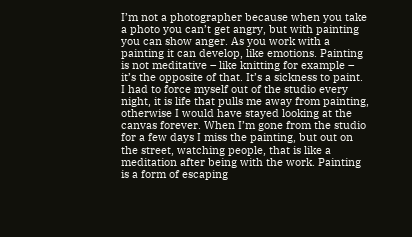I’m not a photographer because when you take a photo you can’t get angry, but with painting you can show anger. As you work with a painting it can develop, like emotions. Painting is not meditative – like knitting for example – it’s the opposite of that. It’s a sickness to paint. I had to force myself out of the studio every night, it is life that pulls me away from painting, otherwise I would have stayed looking at the canvas forever. When I’m gone from the studio for a few days I miss the painting, but out on the street, watching people, that is like a meditation after being with the work. Painting is a form of escaping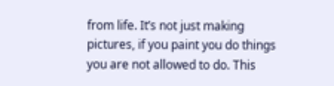from life. It’s not just making pictures, if you paint you do things you are not allowed to do. This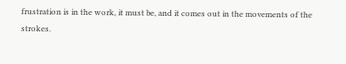frustration is in the work, it must be, and it comes out in the movements of the strokes.